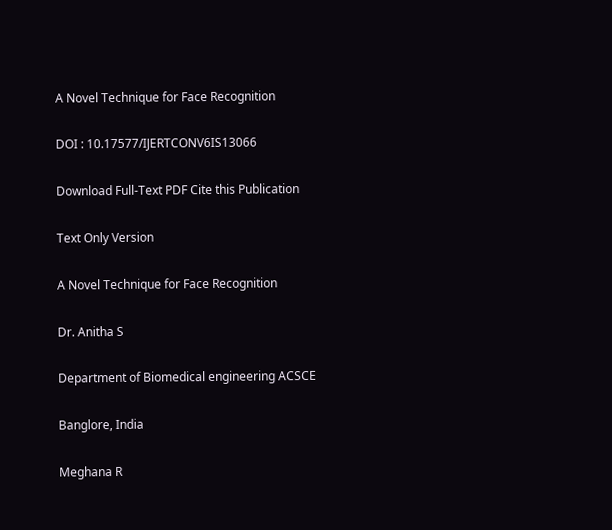A Novel Technique for Face Recognition

DOI : 10.17577/IJERTCONV6IS13066

Download Full-Text PDF Cite this Publication

Text Only Version

A Novel Technique for Face Recognition

Dr. Anitha S

Department of Biomedical engineering ACSCE

Banglore, India

Meghana R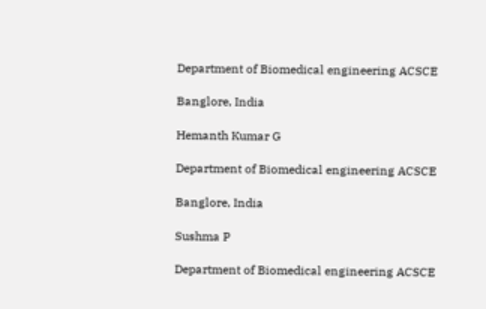Department of Biomedical engineering ACSCE

Banglore, India

Hemanth Kumar G

Department of Biomedical engineering ACSCE

Banglore, India

Sushma P

Department of Biomedical engineering ACSCE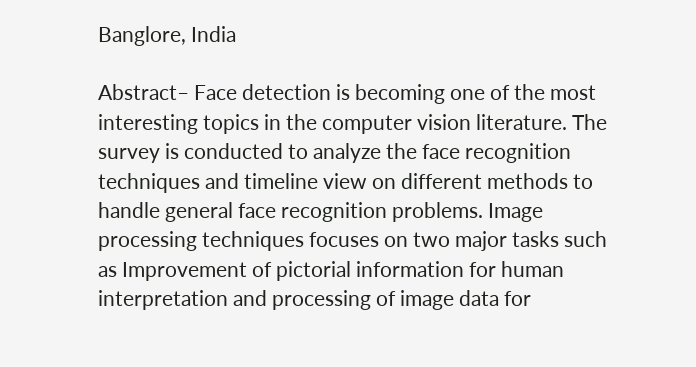Banglore, India

Abstract– Face detection is becoming one of the most interesting topics in the computer vision literature. The survey is conducted to analyze the face recognition techniques and timeline view on different methods to handle general face recognition problems. Image processing techniques focuses on two major tasks such as Improvement of pictorial information for human interpretation and processing of image data for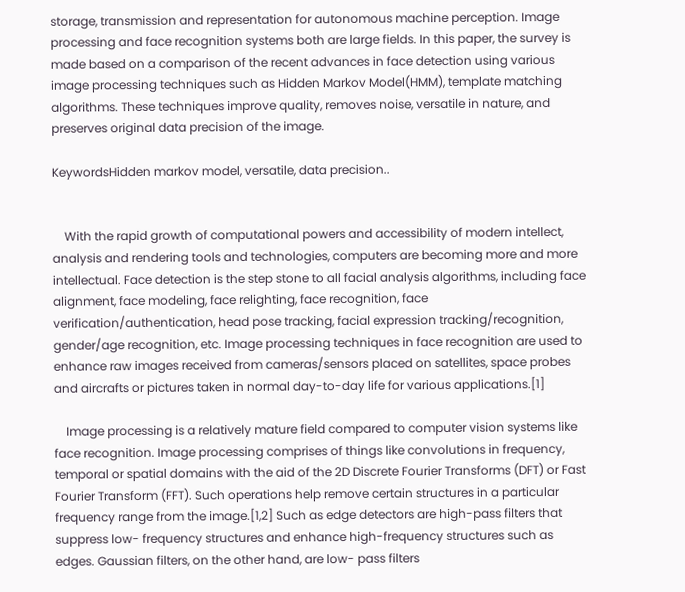storage, transmission and representation for autonomous machine perception. Image processing and face recognition systems both are large fields. In this paper, the survey is made based on a comparison of the recent advances in face detection using various image processing techniques such as Hidden Markov Model(HMM), template matching algorithms. These techniques improve quality, removes noise, versatile in nature, and preserves original data precision of the image.

KeywordsHidden markov model, versatile, data precision..


    With the rapid growth of computational powers and accessibility of modern intellect, analysis and rendering tools and technologies, computers are becoming more and more intellectual. Face detection is the step stone to all facial analysis algorithms, including face alignment, face modeling, face relighting, face recognition, face verification/authentication, head pose tracking, facial expression tracking/recognition, gender/age recognition, etc. Image processing techniques in face recognition are used to enhance raw images received from cameras/sensors placed on satellites, space probes and aircrafts or pictures taken in normal day-to-day life for various applications.[1]

    Image processing is a relatively mature field compared to computer vision systems like face recognition. Image processing comprises of things like convolutions in frequency, temporal or spatial domains with the aid of the 2D Discrete Fourier Transforms (DFT) or Fast Fourier Transform (FFT). Such operations help remove certain structures in a particular frequency range from the image.[1,2] Such as edge detectors are high-pass filters that suppress low- frequency structures and enhance high-frequency structures such as edges. Gaussian filters, on the other hand, are low- pass filters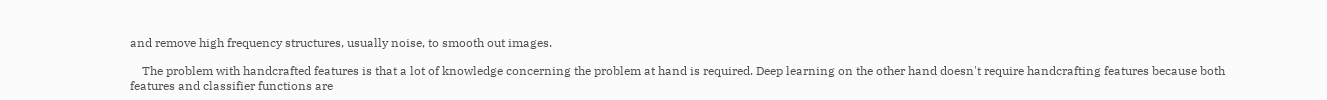and remove high frequency structures, usually noise, to smooth out images.

    The problem with handcrafted features is that a lot of knowledge concerning the problem at hand is required. Deep learning on the other hand doesn't require handcrafting features because both features and classifier functions are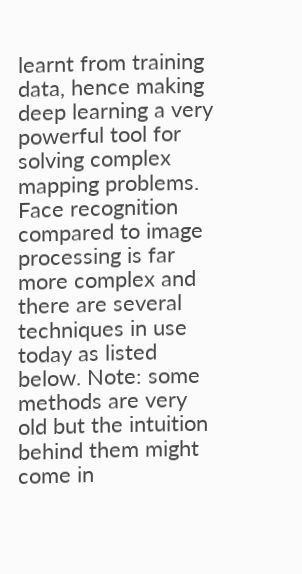learnt from training data, hence making deep learning a very powerful tool for solving complex mapping problems. Face recognition compared to image processing is far more complex and there are several techniques in use today as listed below. Note: some methods are very old but the intuition behind them might come in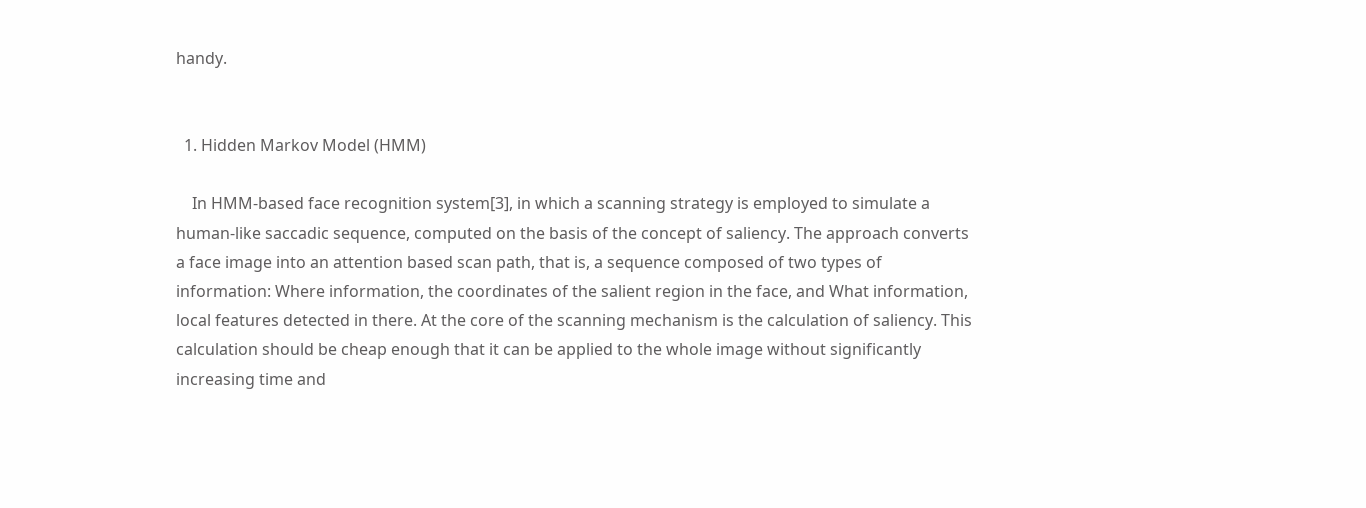handy.


  1. Hidden Markov Model (HMM)

    In HMM-based face recognition system[3], in which a scanning strategy is employed to simulate a human-like saccadic sequence, computed on the basis of the concept of saliency. The approach converts a face image into an attention based scan path, that is, a sequence composed of two types of information: Where information, the coordinates of the salient region in the face, and What information, local features detected in there. At the core of the scanning mechanism is the calculation of saliency. This calculation should be cheap enough that it can be applied to the whole image without significantly increasing time and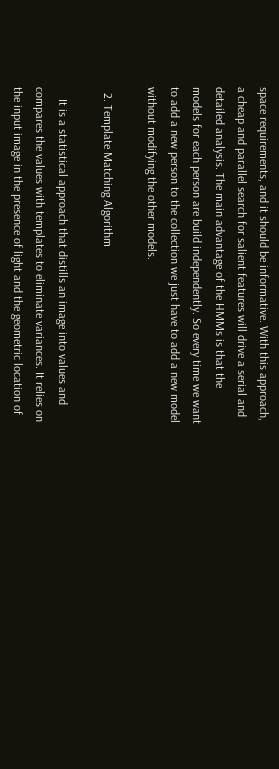space requirements, and it should be informative. With this approach, a cheap and parallel search for salient features will drive a serial and detailed analysis. The main advantage of the HMMs is that the models for each person are build independently. So every time we want to add a new person to the collection we just have to add a new model without modifying the other models.

  2. Template Matching Algorithm

    It is a statistical approach that distills an image into values and compares the values with templates to eliminate variances. It relies on the input image in the presence of light and the geometric location of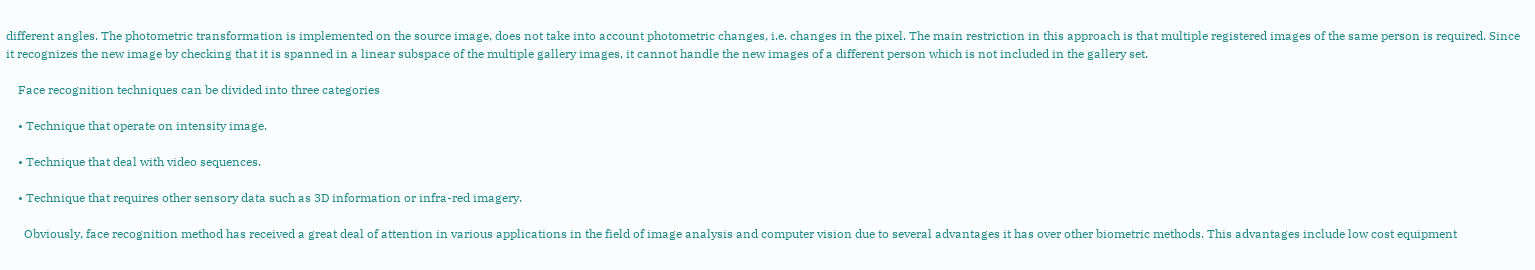different angles. The photometric transformation is implemented on the source image, does not take into account photometric changes, i.e. changes in the pixel. The main restriction in this approach is that multiple registered images of the same person is required. Since it recognizes the new image by checking that it is spanned in a linear subspace of the multiple gallery images, it cannot handle the new images of a different person which is not included in the gallery set.

    Face recognition techniques can be divided into three categories

    • Technique that operate on intensity image.

    • Technique that deal with video sequences.

    • Technique that requires other sensory data such as 3D information or infra-red imagery.

      Obviously, face recognition method has received a great deal of attention in various applications in the field of image analysis and computer vision due to several advantages it has over other biometric methods. This advantages include low cost equipment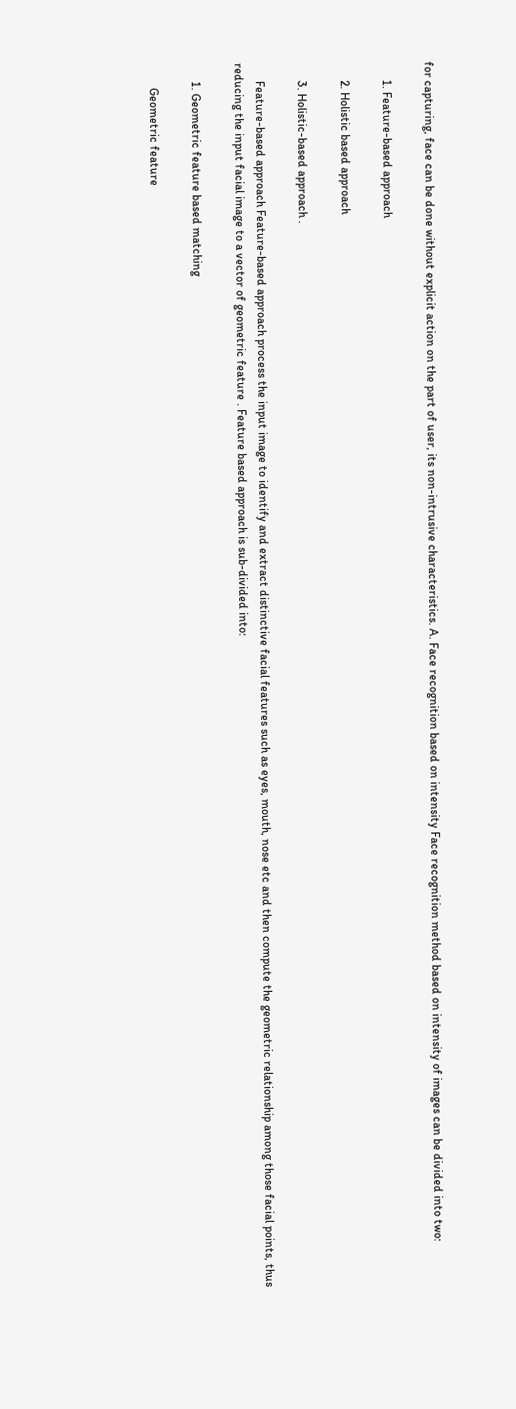for capturing, face can be done without explicit action on the part of user, its non-intrusive characteristics. A. Face recognition based on intensity Face recognition method based on intensity of images can be divided into two:

      1. Feature-based approach

      2. Holistic based approach

      3. Holistic-based approach .

      Feature-based approach Feature-based approach process the input image to identify and extract distinctive facial features such as eyes, mouth, nose etc and then compute the geometric relationship among those facial points, thus reducing the input facial image to a vector of geometric feature . Feature based approach is sub-divided into:

      1. Geometric feature based matching

        Geometric feature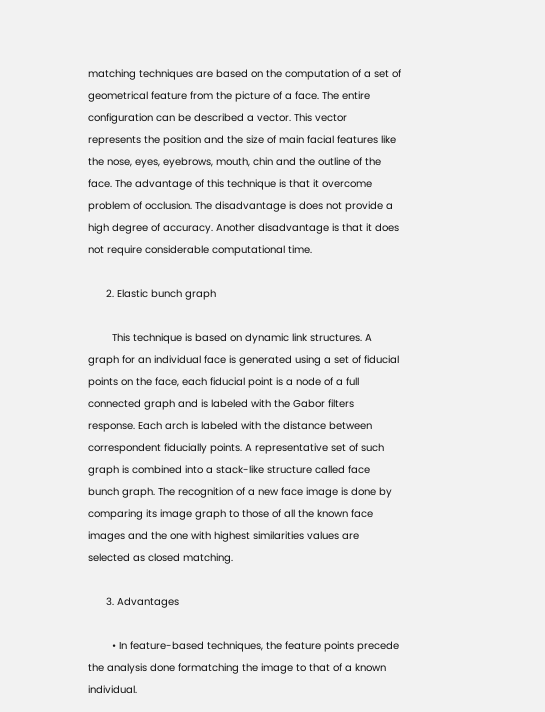matching techniques are based on the computation of a set of geometrical feature from the picture of a face. The entire configuration can be described a vector. This vector represents the position and the size of main facial features like the nose, eyes, eyebrows, mouth, chin and the outline of the face. The advantage of this technique is that it overcome problem of occlusion. The disadvantage is does not provide a high degree of accuracy. Another disadvantage is that it does not require considerable computational time.

      2. Elastic bunch graph

        This technique is based on dynamic link structures. A graph for an individual face is generated using a set of fiducial points on the face, each fiducial point is a node of a full connected graph and is labeled with the Gabor filters response. Each arch is labeled with the distance between correspondent fiducially points. A representative set of such graph is combined into a stack-like structure called face bunch graph. The recognition of a new face image is done by comparing its image graph to those of all the known face images and the one with highest similarities values are selected as closed matching.

      3. Advantages

        • In feature-based techniques, the feature points precede the analysis done formatching the image to that of a known individual.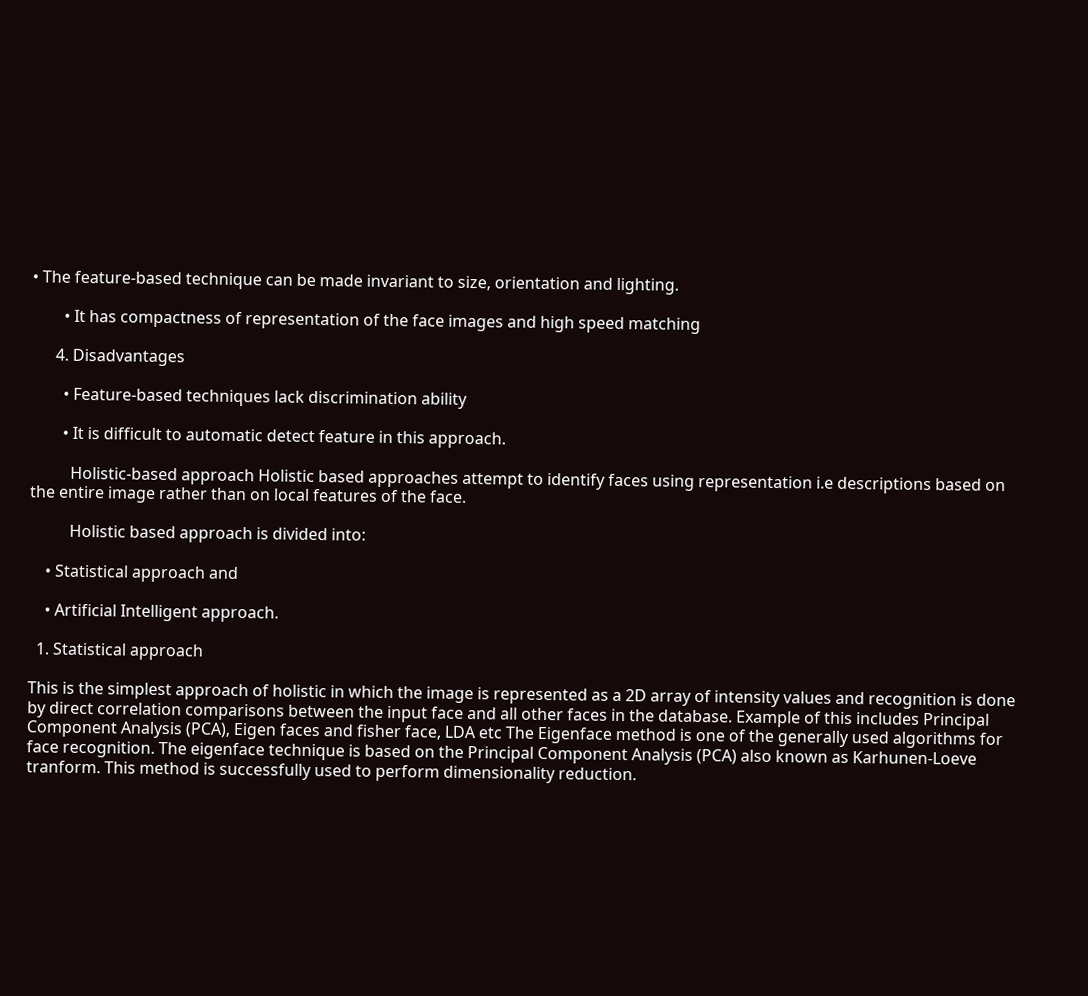• The feature-based technique can be made invariant to size, orientation and lighting.

        • It has compactness of representation of the face images and high speed matching

      4. Disadvantages

        • Feature-based techniques lack discrimination ability

        • It is difficult to automatic detect feature in this approach.

          Holistic-based approach Holistic based approaches attempt to identify faces using representation i.e descriptions based on the entire image rather than on local features of the face.

          Holistic based approach is divided into:

    • Statistical approach and

    • Artificial Intelligent approach.

  1. Statistical approach

This is the simplest approach of holistic in which the image is represented as a 2D array of intensity values and recognition is done by direct correlation comparisons between the input face and all other faces in the database. Example of this includes Principal Component Analysis (PCA), Eigen faces and fisher face, LDA etc The Eigenface method is one of the generally used algorithms for face recognition. The eigenface technique is based on the Principal Component Analysis (PCA) also known as Karhunen-Loeve tranform. This method is successfully used to perform dimensionality reduction.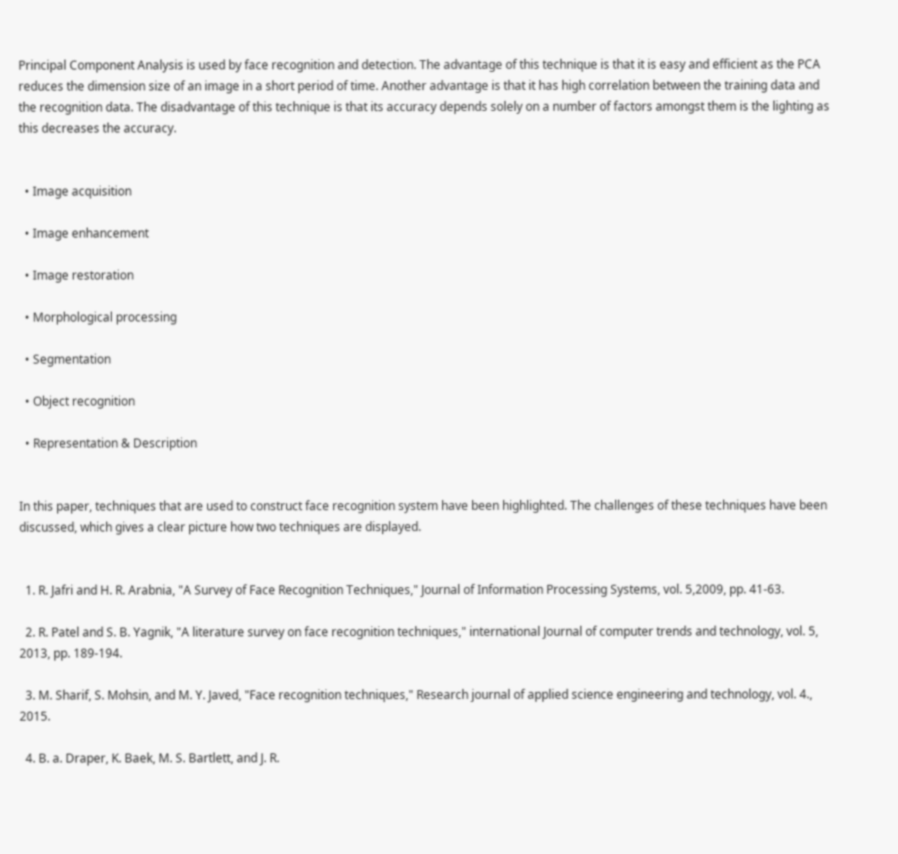Principal Component Analysis is used by face recognition and detection. The advantage of this technique is that it is easy and efficient as the PCA reduces the dimension size of an image in a short period of time. Another advantage is that it has high correlation between the training data and the recognition data. The disadvantage of this technique is that its accuracy depends solely on a number of factors amongst them is the lighting as this decreases the accuracy.


  • Image acquisition

  • Image enhancement

  • Image restoration

  • Morphological processing

  • Segmentation

  • Object recognition

  • Representation & Description


In this paper, techniques that are used to construct face recognition system have been highlighted. The challenges of these techniques have been discussed, which gives a clear picture how two techniques are displayed.


  1. R. Jafri and H. R. Arabnia, "A Survey of Face Recognition Techniques," Journal of Information Processing Systems, vol. 5,2009, pp. 41-63.

  2. R. Patel and S. B. Yagnik, "A literature survey on face recognition techniques," international Journal of computer trends and technology, vol. 5, 2013, pp. 189-194.

  3. M. Sharif, S. Mohsin, and M. Y. Javed, "Face recognition techniques," Research journal of applied science engineering and technology, vol. 4., 2015.

  4. B. a. Draper, K. Baek, M. S. Bartlett, and J. R.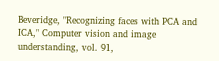Beveridge, "Recognizing faces with PCA and ICA," Computer vision and image understanding, vol. 91,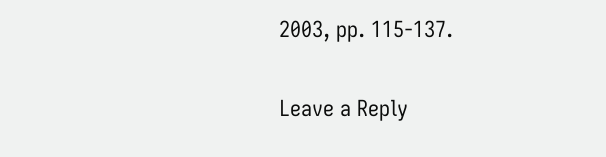2003, pp. 115-137.

Leave a Reply